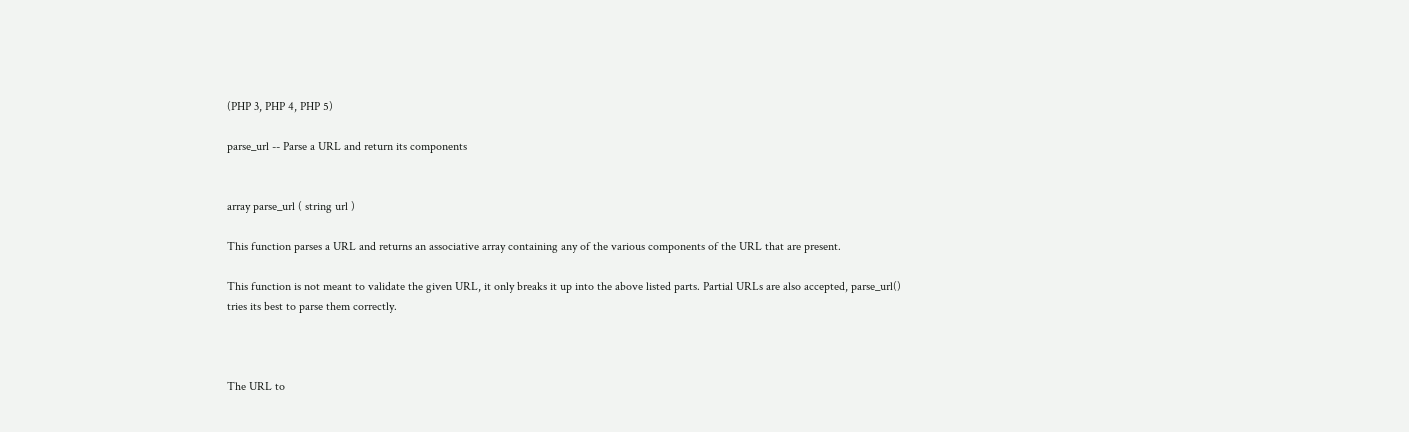(PHP 3, PHP 4, PHP 5)

parse_url -- Parse a URL and return its components


array parse_url ( string url )

This function parses a URL and returns an associative array containing any of the various components of the URL that are present.

This function is not meant to validate the given URL, it only breaks it up into the above listed parts. Partial URLs are also accepted, parse_url() tries its best to parse them correctly.



The URL to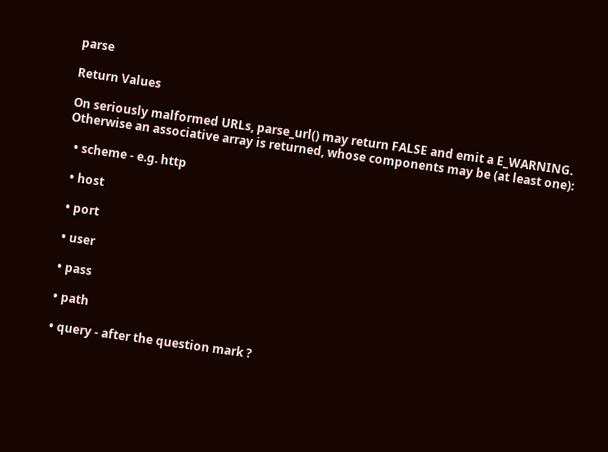parse

Return Values

On seriously malformed URLs, parse_url() may return FALSE and emit a E_WARNING. Otherwise an associative array is returned, whose components may be (at least one):

  • scheme - e.g. http

  • host

  • port

  • user

  • pass

  • path

  • query - after the question mark ?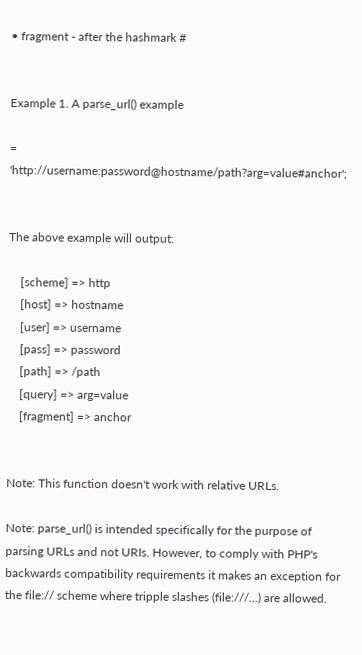• fragment - after the hashmark #


Example 1. A parse_url() example

= 'http://username:password@hostname/path?arg=value#anchor';


The above example will output:

    [scheme] => http
    [host] => hostname
    [user] => username
    [pass] => password
    [path] => /path
    [query] => arg=value
    [fragment] => anchor


Note: This function doesn't work with relative URLs.

Note: parse_url() is intended specifically for the purpose of parsing URLs and not URIs. However, to comply with PHP's backwards compatibility requirements it makes an exception for the file:// scheme where tripple slashes (file:///...) are allowed.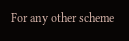For any other scheme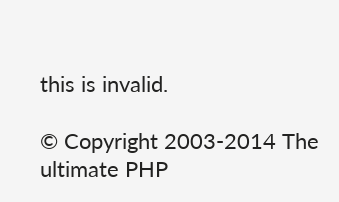this is invalid.

© Copyright 2003-2014 The ultimate PHP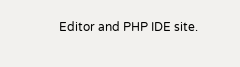Editor and PHP IDE site.